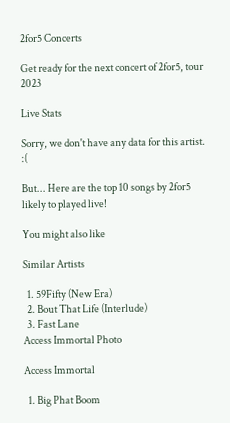2for5 Concerts

Get ready for the next concert of 2for5, tour 2023

Live Stats

Sorry, we don't have any data for this artist. :(

But... Here are the top 10 songs by 2for5 likely to played live!

You might also like

Similar Artists

  1. 59Fifty (New Era)
  2. Bout That Life (Interlude)
  3. Fast Lane
Access Immortal Photo

Access Immortal

  1. Big Phat Boom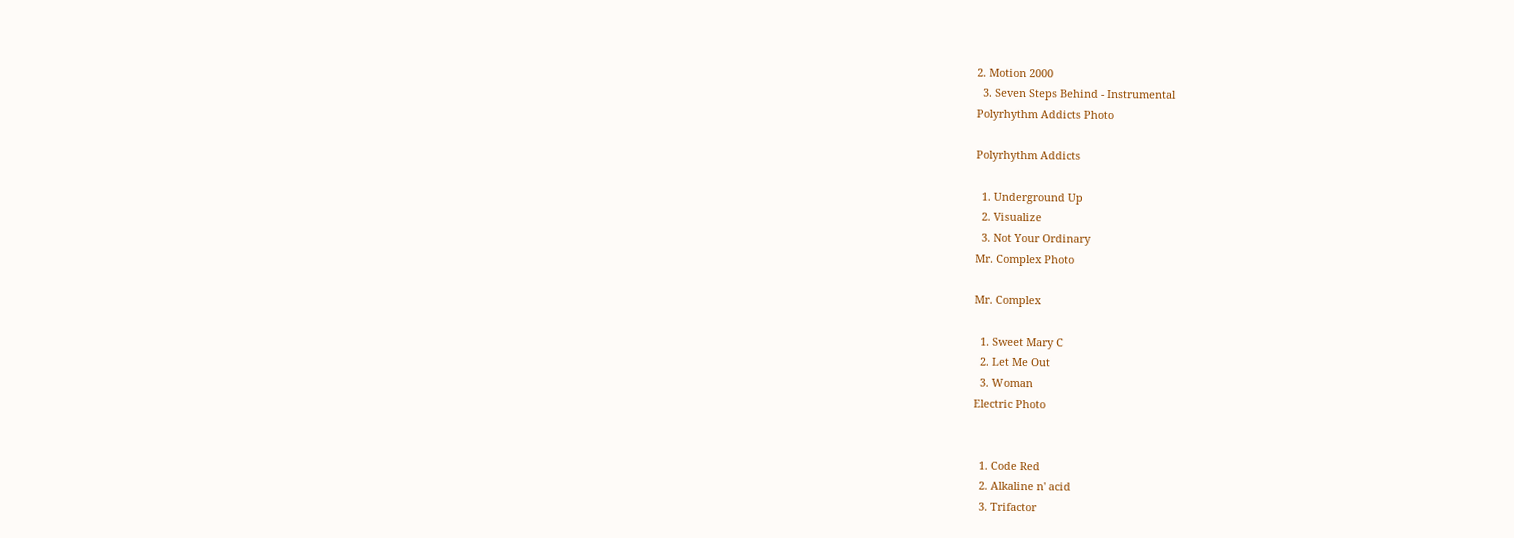2. Motion 2000
  3. Seven Steps Behind - Instrumental
Polyrhythm Addicts Photo

Polyrhythm Addicts

  1. Underground Up
  2. Visualize
  3. Not Your Ordinary
Mr. Complex Photo

Mr. Complex

  1. Sweet Mary C
  2. Let Me Out
  3. Woman
Electric Photo


  1. Code Red
  2. Alkaline n' acid
  3. Trifactor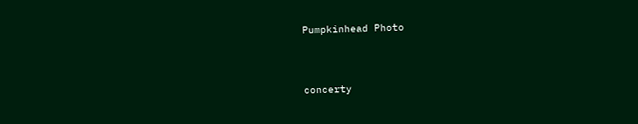Pumpkinhead Photo


concerty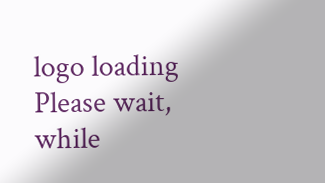logo loading
Please wait, while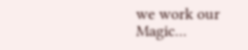we work our Magic...